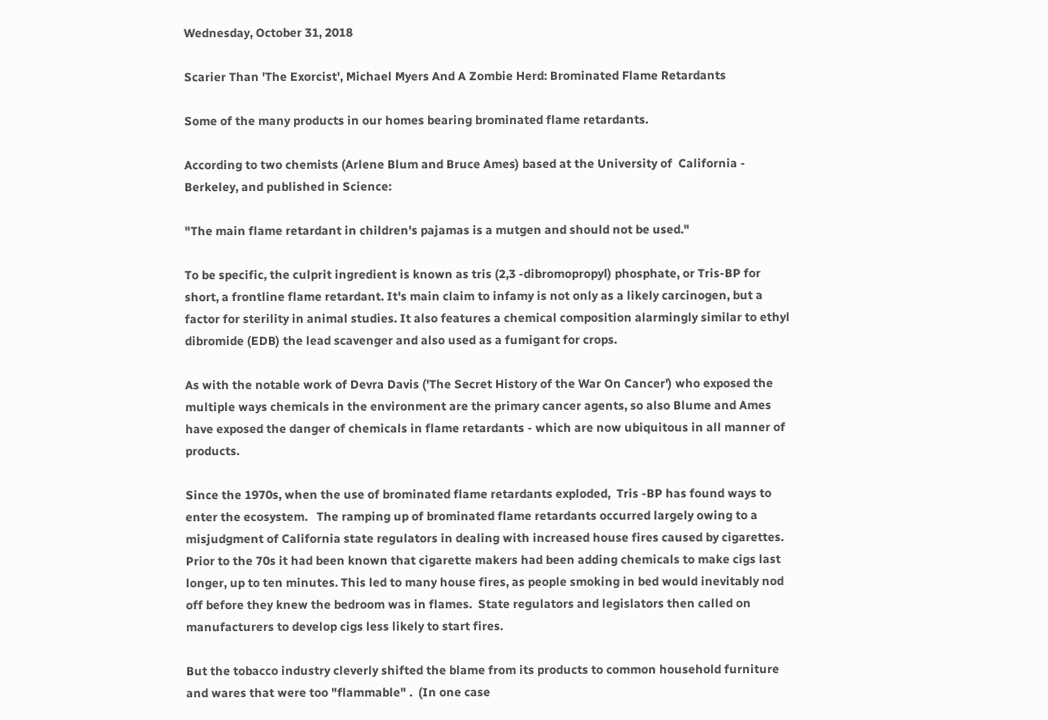Wednesday, October 31, 2018

Scarier Than 'The Exorcist', Michael Myers And A Zombie Herd: Brominated Flame Retardants

Some of the many products in our homes bearing brominated flame retardants.

According to two chemists (Arlene Blum and Bruce Ames) based at the University of  California - Berkeley, and published in Science:

"The main flame retardant in children's pajamas is a mutgen and should not be used."

To be specific, the culprit ingredient is known as tris (2,3 -dibromopropyl) phosphate, or Tris-BP for short, a frontline flame retardant. It's main claim to infamy is not only as a likely carcinogen, but a factor for sterility in animal studies. It also features a chemical composition alarmingly similar to ethyl dibromide (EDB) the lead scavenger and also used as a fumigant for crops.

As with the notable work of Devra Davis ('The Secret History of the War On Cancer') who exposed the multiple ways chemicals in the environment are the primary cancer agents, so also Blume and Ames have exposed the danger of chemicals in flame retardants - which are now ubiquitous in all manner of products.

Since the 1970s, when the use of brominated flame retardants exploded,  Tris -BP has found ways to enter the ecosystem.   The ramping up of brominated flame retardants occurred largely owing to a misjudgment of California state regulators in dealing with increased house fires caused by cigarettes. Prior to the 70s it had been known that cigarette makers had been adding chemicals to make cigs last longer, up to ten minutes. This led to many house fires, as people smoking in bed would inevitably nod off before they knew the bedroom was in flames.  State regulators and legislators then called on manufacturers to develop cigs less likely to start fires.

But the tobacco industry cleverly shifted the blame from its products to common household furniture and wares that were too "flammable" .  (In one case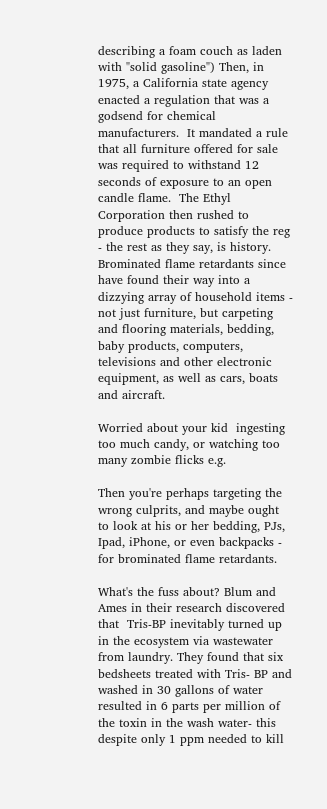describing a foam couch as laden with "solid gasoline") Then, in 1975, a California state agency enacted a regulation that was a godsend for chemical manufacturers.  It mandated a rule that all furniture offered for sale was required to withstand 12 seconds of exposure to an open candle flame.  The Ethyl Corporation then rushed to produce products to satisfy the reg - the rest as they say, is history.  Brominated flame retardants since have found their way into a dizzying array of household items - not just furniture, but carpeting and flooring materials, bedding, baby products, computers, televisions and other electronic equipment, as well as cars, boats and aircraft.

Worried about your kid  ingesting too much candy, or watching too many zombie flicks e.g.

Then you're perhaps targeting the wrong culprits, and maybe ought to look at his or her bedding, PJs,  Ipad, iPhone, or even backpacks - for brominated flame retardants.

What's the fuss about? Blum and Ames in their research discovered that  Tris-BP inevitably turned up in the ecosystem via wastewater from laundry. They found that six bedsheets treated with Tris- BP and washed in 30 gallons of water resulted in 6 parts per million of the toxin in the wash water- this despite only 1 ppm needed to kill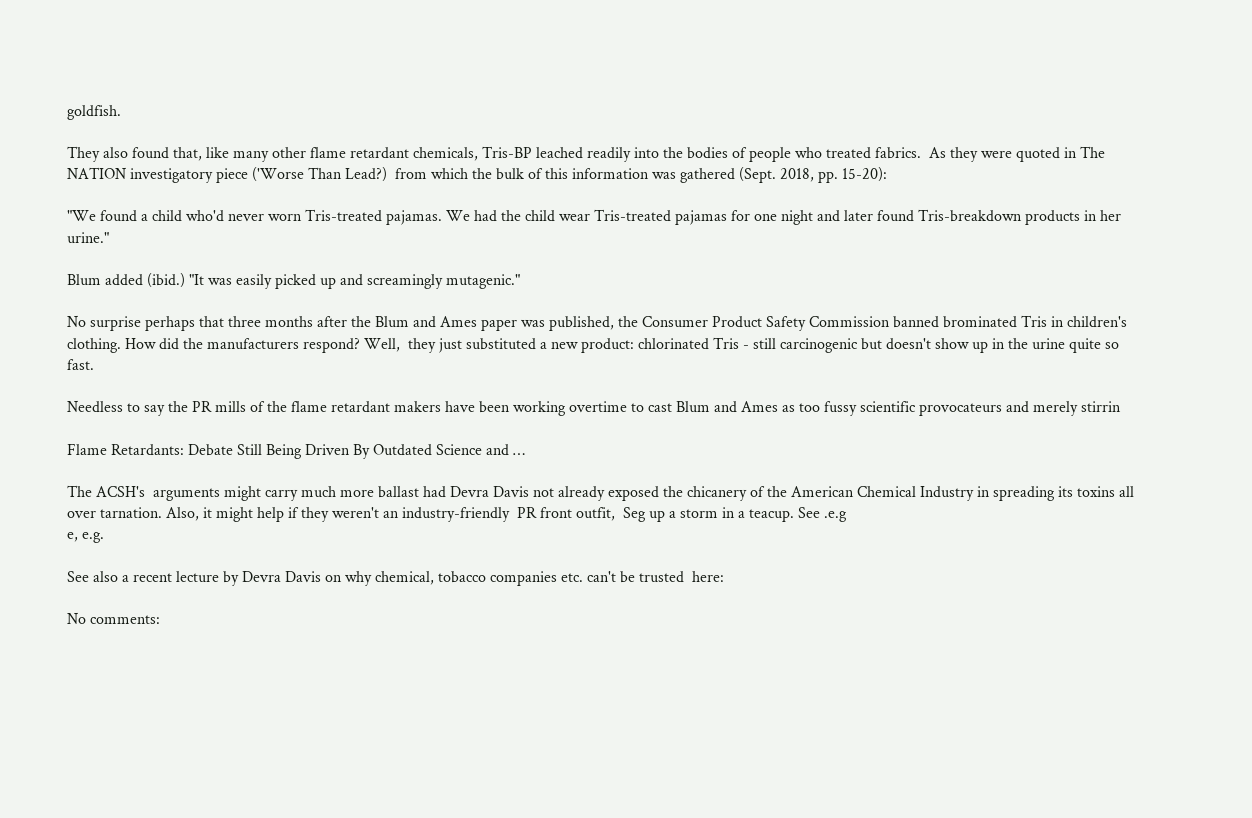goldfish.

They also found that, like many other flame retardant chemicals, Tris-BP leached readily into the bodies of people who treated fabrics.  As they were quoted in The NATION investigatory piece ('Worse Than Lead?)  from which the bulk of this information was gathered (Sept. 2018, pp. 15-20):

"We found a child who'd never worn Tris-treated pajamas. We had the child wear Tris-treated pajamas for one night and later found Tris-breakdown products in her urine."

Blum added (ibid.) "It was easily picked up and screamingly mutagenic."

No surprise perhaps that three months after the Blum and Ames paper was published, the Consumer Product Safety Commission banned brominated Tris in children's clothing. How did the manufacturers respond? Well,  they just substituted a new product: chlorinated Tris - still carcinogenic but doesn't show up in the urine quite so fast.

Needless to say the PR mills of the flame retardant makers have been working overtime to cast Blum and Ames as too fussy scientific provocateurs and merely stirrin

Flame Retardants: Debate Still Being Driven By Outdated Science and …

The ACSH's  arguments might carry much more ballast had Devra Davis not already exposed the chicanery of the American Chemical Industry in spreading its toxins all over tarnation. Also, it might help if they weren't an industry-friendly  PR front outfit,  Seg up a storm in a teacup. See .e.g
e, e.g.

See also a recent lecture by Devra Davis on why chemical, tobacco companies etc. can't be trusted  here:

No comments: